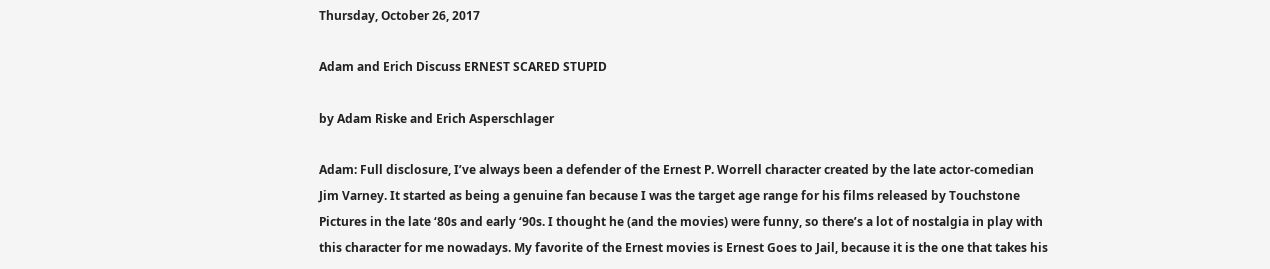Thursday, October 26, 2017

Adam and Erich Discuss ERNEST SCARED STUPID

by Adam Riske and Erich Asperschlager

Adam: Full disclosure, I’ve always been a defender of the Ernest P. Worrell character created by the late actor-comedian Jim Varney. It started as being a genuine fan because I was the target age range for his films released by Touchstone Pictures in the late ‘80s and early ‘90s. I thought he (and the movies) were funny, so there’s a lot of nostalgia in play with this character for me nowadays. My favorite of the Ernest movies is Ernest Goes to Jail, because it is the one that takes his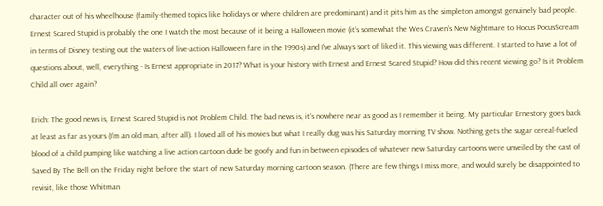character out of his wheelhouse (family-themed topics like holidays or where children are predominant) and it pits him as the simpleton amongst genuinely bad people. Ernest Scared Stupid is probably the one I watch the most because of it being a Halloween movie (it’s somewhat the Wes Craven’s New Nightmare to Hocus PocusScream in terms of Disney testing out the waters of live-action Halloween fare in the 1990s) and I’ve always sort of liked it. This viewing was different. I started to have a lot of questions about, well, everything - Is Ernest appropriate in 2017? What is your history with Ernest and Ernest Scared Stupid? How did this recent viewing go? Is it Problem Child all over again?

Erich: The good news is, Ernest Scared Stupid is not Problem Child. The bad news is, it’s nowhere near as good as I remember it being. My particular Ernestory goes back at least as far as yours (I’m an old man, after all). I loved all of his movies but what I really dug was his Saturday morning TV show. Nothing gets the sugar cereal-fueled blood of a child pumping like watching a live action cartoon dude be goofy and fun in between episodes of whatever new Saturday cartoons were unveiled by the cast of Saved By The Bell on the Friday night before the start of new Saturday morning cartoon season. (There are few things I miss more, and would surely be disappointed to revisit, like those Whitman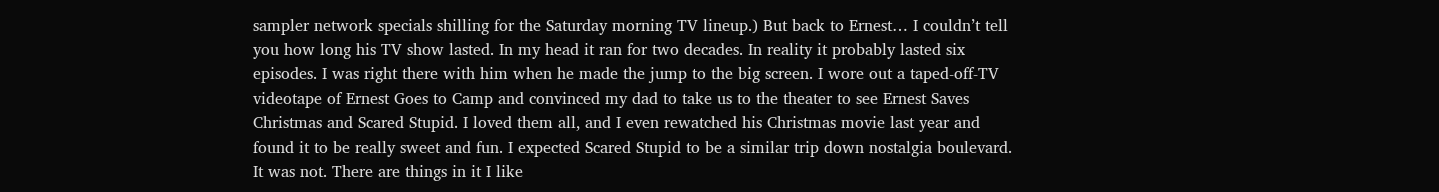sampler network specials shilling for the Saturday morning TV lineup.) But back to Ernest… I couldn’t tell you how long his TV show lasted. In my head it ran for two decades. In reality it probably lasted six episodes. I was right there with him when he made the jump to the big screen. I wore out a taped-off-TV videotape of Ernest Goes to Camp and convinced my dad to take us to the theater to see Ernest Saves Christmas and Scared Stupid. I loved them all, and I even rewatched his Christmas movie last year and found it to be really sweet and fun. I expected Scared Stupid to be a similar trip down nostalgia boulevard. It was not. There are things in it I like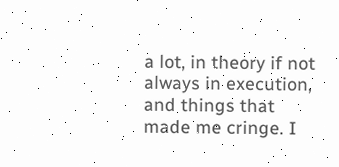a lot, in theory if not always in execution, and things that made me cringe. I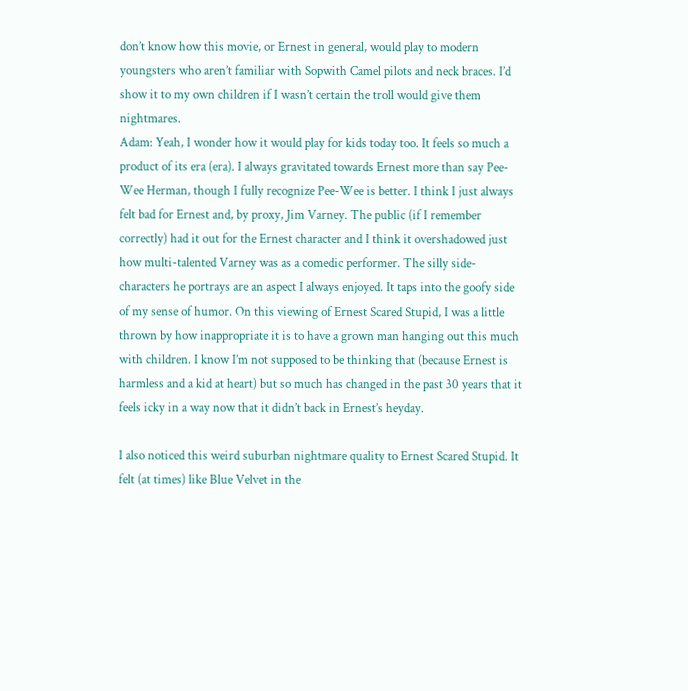don’t know how this movie, or Ernest in general, would play to modern youngsters who aren’t familiar with Sopwith Camel pilots and neck braces. I’d show it to my own children if I wasn’t certain the troll would give them nightmares.
Adam: Yeah, I wonder how it would play for kids today too. It feels so much a product of its era (era). I always gravitated towards Ernest more than say Pee-Wee Herman, though I fully recognize Pee-Wee is better. I think I just always felt bad for Ernest and, by proxy, Jim Varney. The public (if I remember correctly) had it out for the Ernest character and I think it overshadowed just how multi-talented Varney was as a comedic performer. The silly side-characters he portrays are an aspect I always enjoyed. It taps into the goofy side of my sense of humor. On this viewing of Ernest Scared Stupid, I was a little thrown by how inappropriate it is to have a grown man hanging out this much with children. I know I’m not supposed to be thinking that (because Ernest is harmless and a kid at heart) but so much has changed in the past 30 years that it feels icky in a way now that it didn’t back in Ernest’s heyday.

I also noticed this weird suburban nightmare quality to Ernest Scared Stupid. It felt (at times) like Blue Velvet in the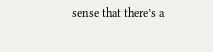sense that there’s a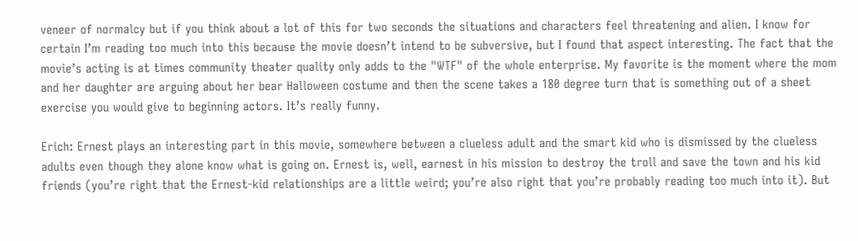veneer of normalcy but if you think about a lot of this for two seconds the situations and characters feel threatening and alien. I know for certain I’m reading too much into this because the movie doesn’t intend to be subversive, but I found that aspect interesting. The fact that the movie’s acting is at times community theater quality only adds to the "WTF" of the whole enterprise. My favorite is the moment where the mom and her daughter are arguing about her bear Halloween costume and then the scene takes a 180 degree turn that is something out of a sheet exercise you would give to beginning actors. It’s really funny.

Erich: Ernest plays an interesting part in this movie, somewhere between a clueless adult and the smart kid who is dismissed by the clueless adults even though they alone know what is going on. Ernest is, well, earnest in his mission to destroy the troll and save the town and his kid friends (you’re right that the Ernest-kid relationships are a little weird; you’re also right that you’re probably reading too much into it). But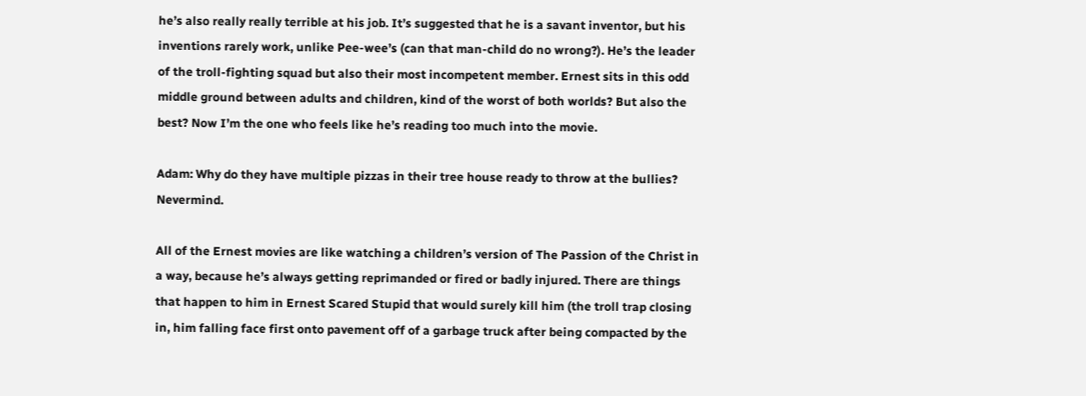he’s also really really terrible at his job. It’s suggested that he is a savant inventor, but his inventions rarely work, unlike Pee-wee’s (can that man-child do no wrong?). He’s the leader of the troll-fighting squad but also their most incompetent member. Ernest sits in this odd middle ground between adults and children, kind of the worst of both worlds? But also the best? Now I’m the one who feels like he’s reading too much into the movie.

Adam: Why do they have multiple pizzas in their tree house ready to throw at the bullies? Nevermind.

All of the Ernest movies are like watching a children’s version of The Passion of the Christ in a way, because he’s always getting reprimanded or fired or badly injured. There are things that happen to him in Ernest Scared Stupid that would surely kill him (the troll trap closing in, him falling face first onto pavement off of a garbage truck after being compacted by the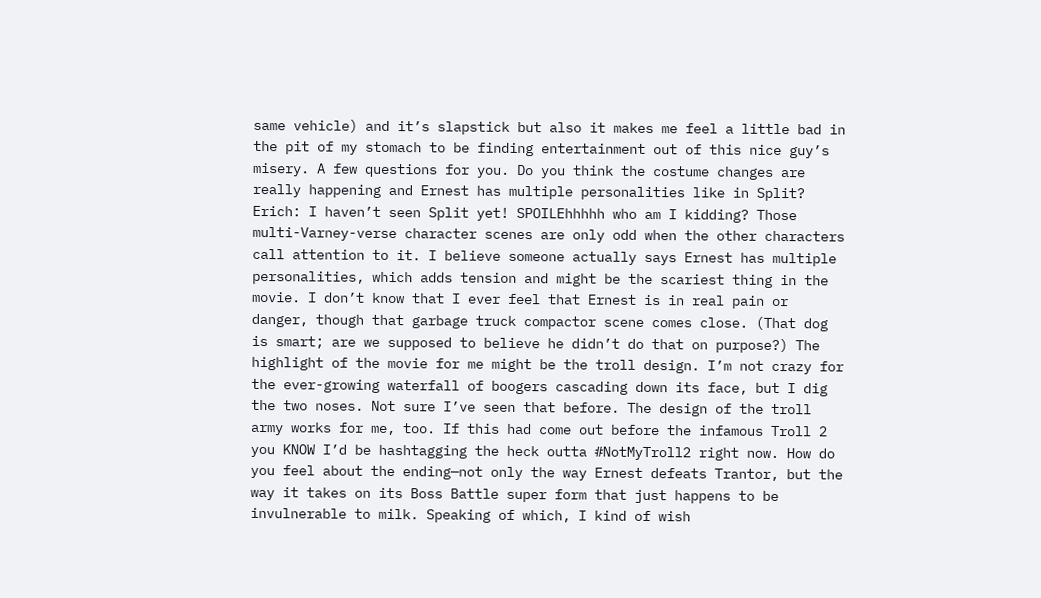same vehicle) and it’s slapstick but also it makes me feel a little bad in the pit of my stomach to be finding entertainment out of this nice guy’s misery. A few questions for you. Do you think the costume changes are really happening and Ernest has multiple personalities like in Split?
Erich: I haven’t seen Split yet! SPOILEhhhhh who am I kidding? Those multi-Varney-verse character scenes are only odd when the other characters call attention to it. I believe someone actually says Ernest has multiple personalities, which adds tension and might be the scariest thing in the movie. I don’t know that I ever feel that Ernest is in real pain or danger, though that garbage truck compactor scene comes close. (That dog is smart; are we supposed to believe he didn’t do that on purpose?) The highlight of the movie for me might be the troll design. I’m not crazy for the ever-growing waterfall of boogers cascading down its face, but I dig the two noses. Not sure I’ve seen that before. The design of the troll army works for me, too. If this had come out before the infamous Troll 2 you KNOW I’d be hashtagging the heck outta #NotMyTroll2 right now. How do you feel about the ending—not only the way Ernest defeats Trantor, but the way it takes on its Boss Battle super form that just happens to be invulnerable to milk. Speaking of which, I kind of wish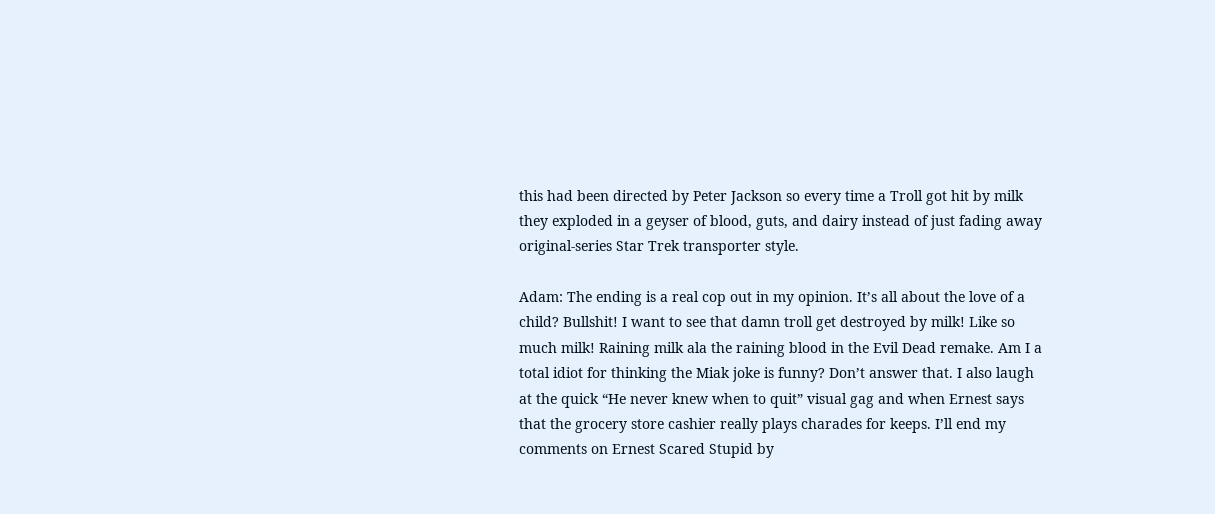this had been directed by Peter Jackson so every time a Troll got hit by milk they exploded in a geyser of blood, guts, and dairy instead of just fading away original-series Star Trek transporter style.

Adam: The ending is a real cop out in my opinion. It’s all about the love of a child? Bullshit! I want to see that damn troll get destroyed by milk! Like so much milk! Raining milk ala the raining blood in the Evil Dead remake. Am I a total idiot for thinking the Miak joke is funny? Don’t answer that. I also laugh at the quick “He never knew when to quit” visual gag and when Ernest says that the grocery store cashier really plays charades for keeps. I’ll end my comments on Ernest Scared Stupid by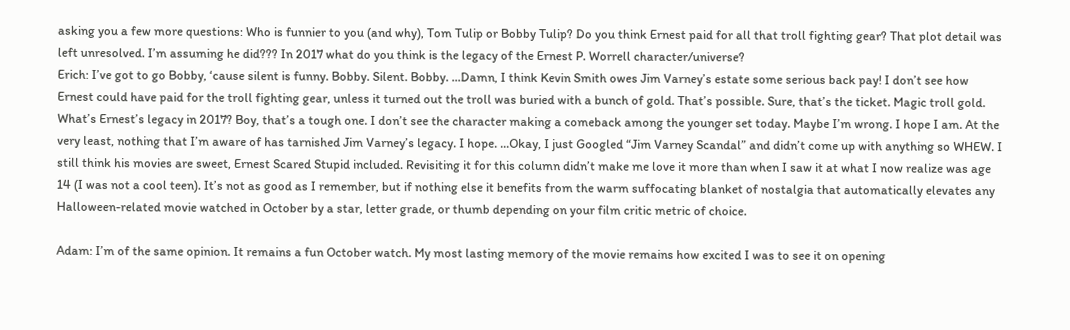asking you a few more questions: Who is funnier to you (and why), Tom Tulip or Bobby Tulip? Do you think Ernest paid for all that troll fighting gear? That plot detail was left unresolved. I’m assuming he did??? In 2017 what do you think is the legacy of the Ernest P. Worrell character/universe?
Erich: I’ve got to go Bobby, ‘cause silent is funny. Bobby. Silent. Bobby. ...Damn, I think Kevin Smith owes Jim Varney’s estate some serious back pay! I don’t see how Ernest could have paid for the troll fighting gear, unless it turned out the troll was buried with a bunch of gold. That’s possible. Sure, that’s the ticket. Magic troll gold. What’s Ernest’s legacy in 2017? Boy, that’s a tough one. I don’t see the character making a comeback among the younger set today. Maybe I’m wrong. I hope I am. At the very least, nothing that I’m aware of has tarnished Jim Varney’s legacy. I hope. ...Okay, I just Googled “Jim Varney Scandal” and didn’t come up with anything so WHEW. I still think his movies are sweet, Ernest Scared Stupid included. Revisiting it for this column didn’t make me love it more than when I saw it at what I now realize was age 14 (I was not a cool teen). It’s not as good as I remember, but if nothing else it benefits from the warm suffocating blanket of nostalgia that automatically elevates any Halloween-related movie watched in October by a star, letter grade, or thumb depending on your film critic metric of choice.

Adam: I’m of the same opinion. It remains a fun October watch. My most lasting memory of the movie remains how excited I was to see it on opening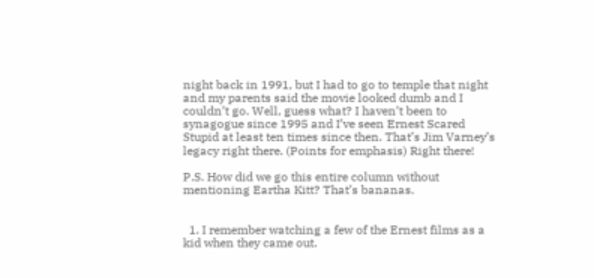night back in 1991, but I had to go to temple that night and my parents said the movie looked dumb and I couldn’t go. Well, guess what? I haven’t been to synagogue since 1995 and I’ve seen Ernest Scared Stupid at least ten times since then. That’s Jim Varney’s legacy right there. (Points for emphasis) Right there!

P.S. How did we go this entire column without mentioning Eartha Kitt? That’s bananas.


  1. I remember watching a few of the Ernest films as a kid when they came out.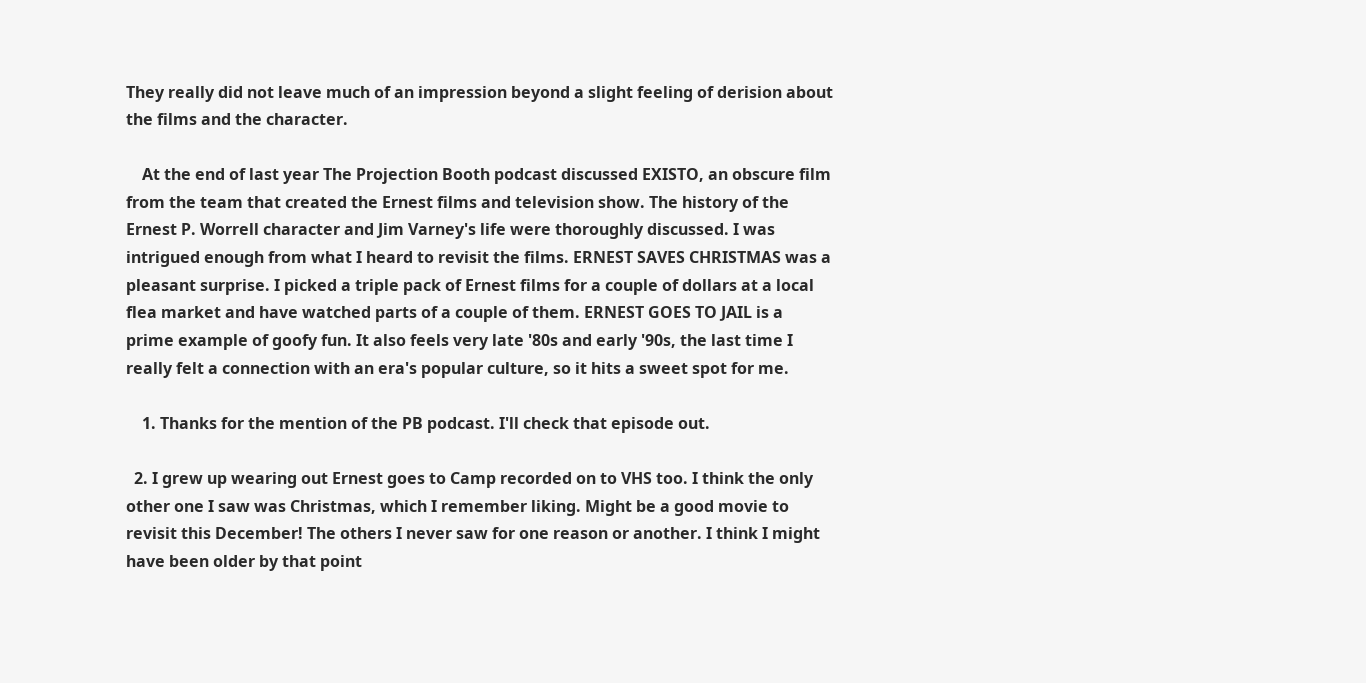They really did not leave much of an impression beyond a slight feeling of derision about the films and the character.

    At the end of last year The Projection Booth podcast discussed EXISTO, an obscure film from the team that created the Ernest films and television show. The history of the Ernest P. Worrell character and Jim Varney's life were thoroughly discussed. I was intrigued enough from what I heard to revisit the films. ERNEST SAVES CHRISTMAS was a pleasant surprise. I picked a triple pack of Ernest films for a couple of dollars at a local flea market and have watched parts of a couple of them. ERNEST GOES TO JAIL is a prime example of goofy fun. It also feels very late '80s and early '90s, the last time I really felt a connection with an era's popular culture, so it hits a sweet spot for me.

    1. Thanks for the mention of the PB podcast. I'll check that episode out.

  2. I grew up wearing out Ernest goes to Camp recorded on to VHS too. I think the only other one I saw was Christmas, which I remember liking. Might be a good movie to revisit this December! The others I never saw for one reason or another. I think I might have been older by that point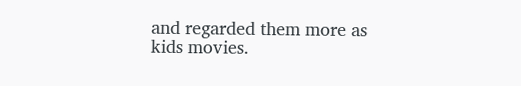and regarded them more as kids movies.